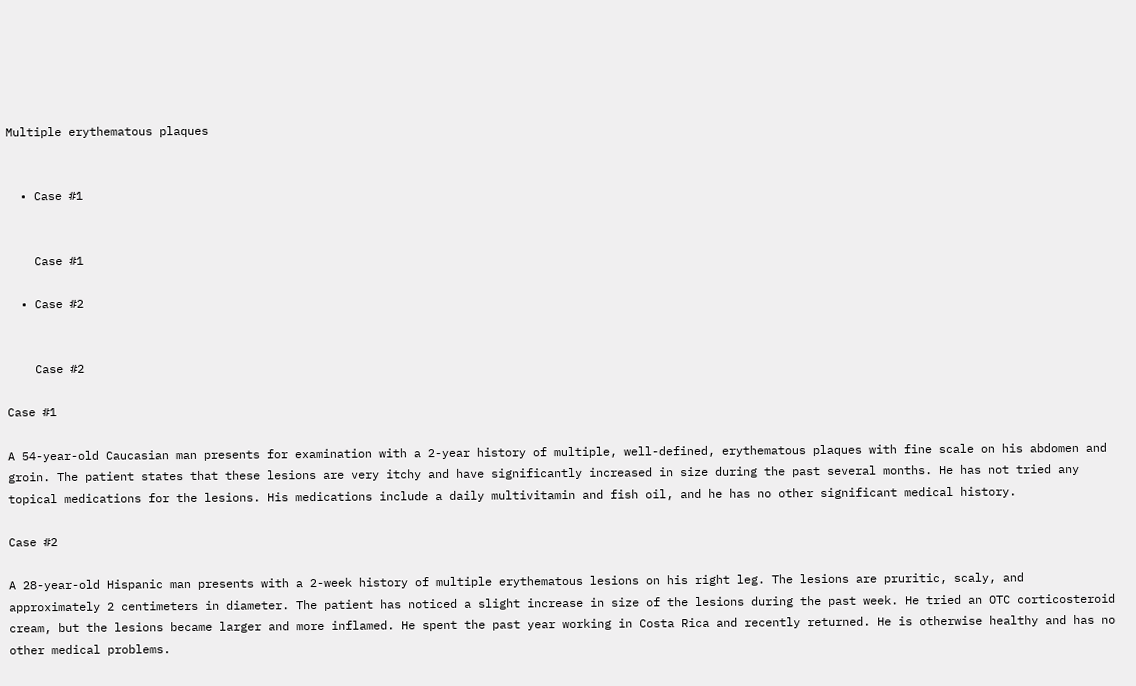Multiple erythematous plaques


  • Case #1


    Case #1

  • Case #2


    Case #2

Case #1

A 54-year-old Caucasian man presents for examination with a 2-year history of multiple, well-defined, erythematous plaques with fine scale on his abdomen and groin. The patient states that these lesions are very itchy and have significantly increased in size during the past several months. He has not tried any topical medications for the lesions. His medications include a daily multivitamin and fish oil, and he has no other significant medical history.

Case #2

A 28-year-old Hispanic man presents with a 2-week history of multiple erythematous lesions on his right leg. The lesions are pruritic, scaly, and approximately 2 centimeters in diameter. The patient has noticed a slight increase in size of the lesions during the past week. He tried an OTC corticosteroid cream, but the lesions became larger and more inflamed. He spent the past year working in Costa Rica and recently returned. He is otherwise healthy and has no other medical problems.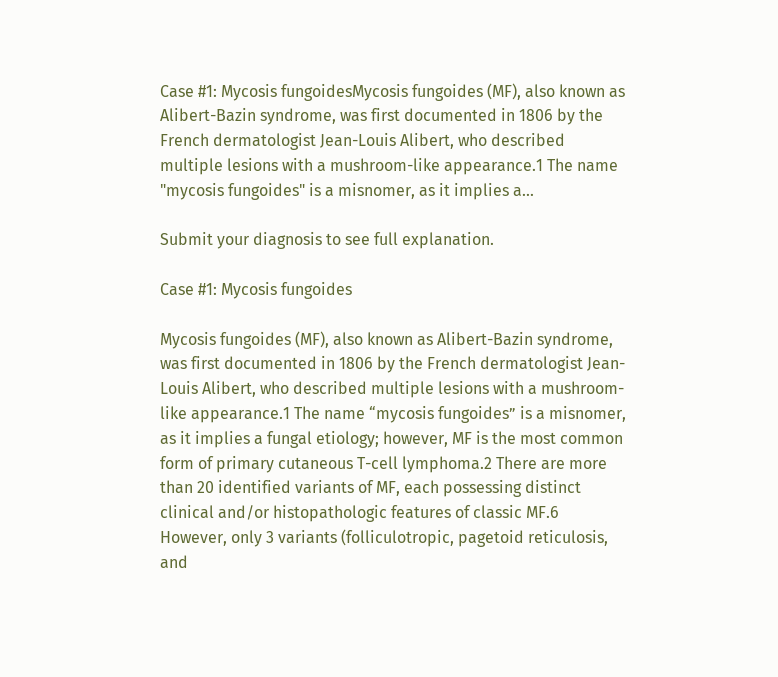Case #1: Mycosis fungoidesMycosis fungoides (MF), also known as Alibert-Bazin syndrome, was first documented in 1806 by the French dermatologist Jean-Louis Alibert, who described multiple lesions with a mushroom-like appearance.1 The name "mycosis fungoides" is a misnomer, as it implies a...

Submit your diagnosis to see full explanation.

Case #1: Mycosis fungoides

Mycosis fungoides (MF), also known as Alibert-Bazin syndrome, was first documented in 1806 by the French dermatologist Jean-Louis Alibert, who described multiple lesions with a mushroom-like appearance.1 The name “mycosis fungoides” is a misnomer, as it implies a fungal etiology; however, MF is the most common form of primary cutaneous T-cell lymphoma.2 There are more than 20 identified variants of MF, each possessing distinct clinical and/or histopathologic features of classic MF.6 However, only 3 variants (folliculotropic, pagetoid reticulosis, and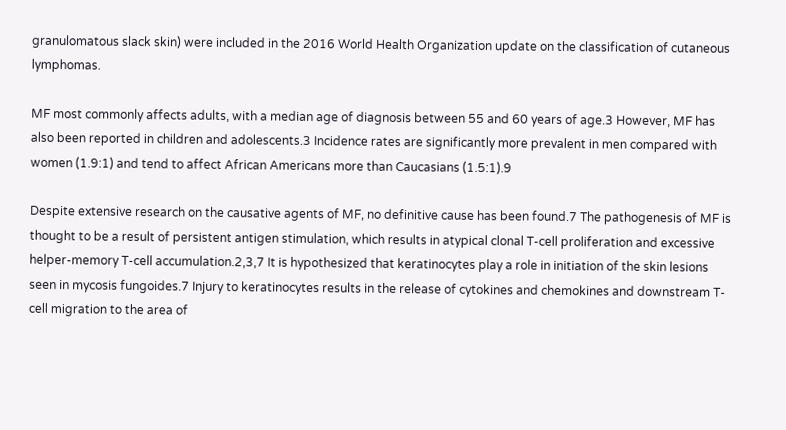granulomatous slack skin) were included in the 2016 World Health Organization update on the classification of cutaneous lymphomas.

MF most commonly affects adults, with a median age of diagnosis between 55 and 60 years of age.3 However, MF has also been reported in children and adolescents.3 Incidence rates are significantly more prevalent in men compared with women (1.9:1) and tend to affect African Americans more than Caucasians (1.5:1).9

Despite extensive research on the causative agents of MF, no definitive cause has been found.7 The pathogenesis of MF is thought to be a result of persistent antigen stimulation, which results in atypical clonal T-cell proliferation and excessive helper-memory T-cell accumulation.2,3,7 It is hypothesized that keratinocytes play a role in initiation of the skin lesions seen in mycosis fungoides.7 Injury to keratinocytes results in the release of cytokines and chemokines and downstream T-cell migration to the area of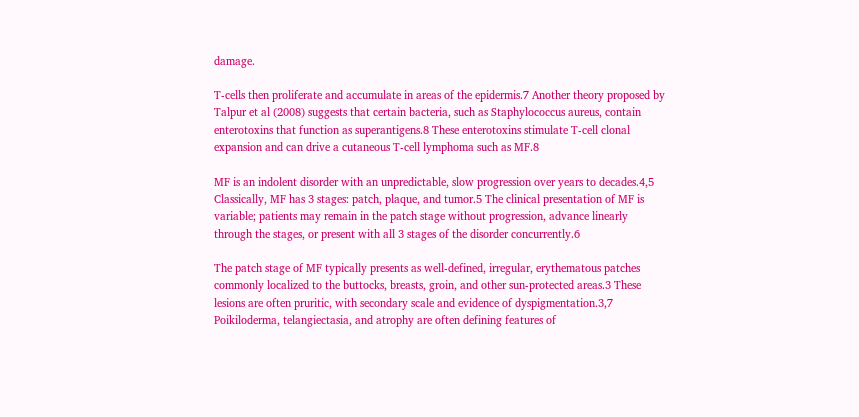damage.

T-cells then proliferate and accumulate in areas of the epidermis.7 Another theory proposed by Talpur et al (2008) suggests that certain bacteria, such as Staphylococcus aureus, contain enterotoxins that function as superantigens.8 These enterotoxins stimulate T-cell clonal expansion and can drive a cutaneous T-cell lymphoma such as MF.8

MF is an indolent disorder with an unpredictable, slow progression over years to decades.4,5 Classically, MF has 3 stages: patch, plaque, and tumor.5 The clinical presentation of MF is variable; patients may remain in the patch stage without progression, advance linearly through the stages, or present with all 3 stages of the disorder concurrently.6

The patch stage of MF typically presents as well-defined, irregular, erythematous patches commonly localized to the buttocks, breasts, groin, and other sun-protected areas.3 These lesions are often pruritic, with secondary scale and evidence of dyspigmentation.3,7 Poikiloderma, telangiectasia, and atrophy are often defining features of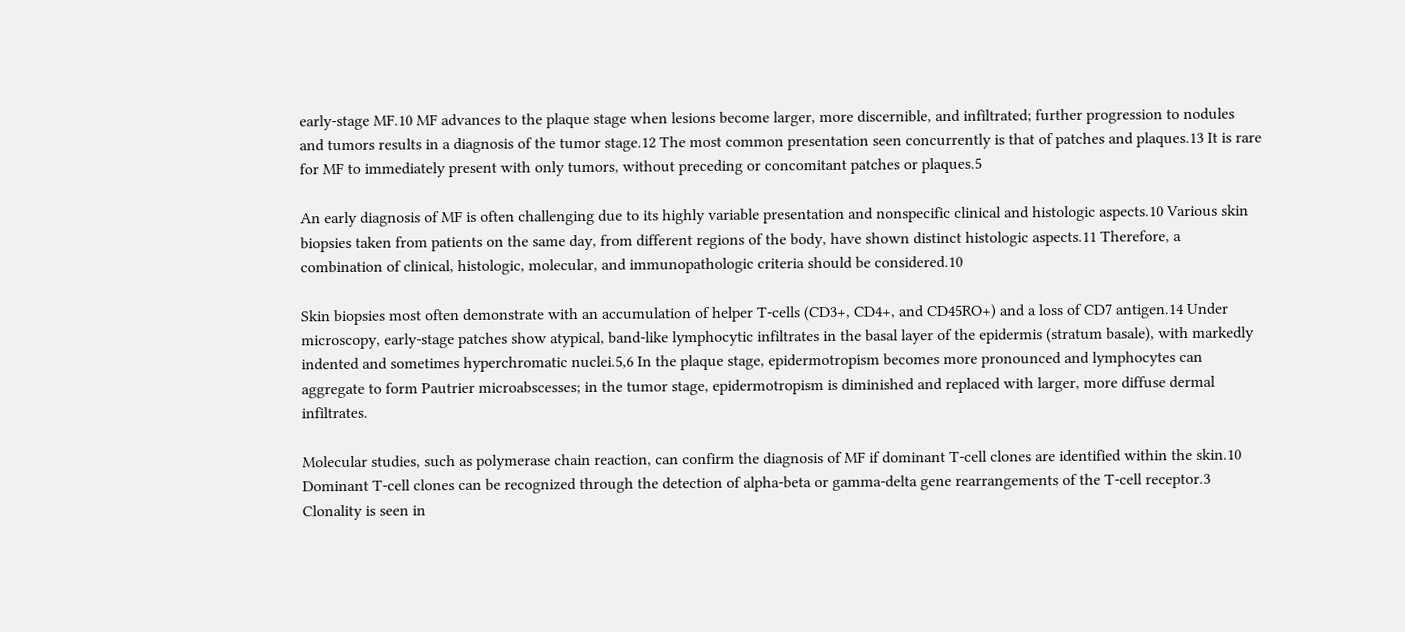early-stage MF.10 MF advances to the plaque stage when lesions become larger, more discernible, and infiltrated; further progression to nodules and tumors results in a diagnosis of the tumor stage.12 The most common presentation seen concurrently is that of patches and plaques.13 It is rare for MF to immediately present with only tumors, without preceding or concomitant patches or plaques.5

An early diagnosis of MF is often challenging due to its highly variable presentation and nonspecific clinical and histologic aspects.10 Various skin biopsies taken from patients on the same day, from different regions of the body, have shown distinct histologic aspects.11 Therefore, a combination of clinical, histologic, molecular, and immunopathologic criteria should be considered.10

Skin biopsies most often demonstrate with an accumulation of helper T-cells (CD3+, CD4+, and CD45RO+) and a loss of CD7 antigen.14 Under microscopy, early-stage patches show atypical, band-like lymphocytic infiltrates in the basal layer of the epidermis (stratum basale), with markedly indented and sometimes hyperchromatic nuclei.5,6 In the plaque stage, epidermotropism becomes more pronounced and lymphocytes can aggregate to form Pautrier microabscesses; in the tumor stage, epidermotropism is diminished and replaced with larger, more diffuse dermal infiltrates.

Molecular studies, such as polymerase chain reaction, can confirm the diagnosis of MF if dominant T-cell clones are identified within the skin.10 Dominant T-cell clones can be recognized through the detection of alpha-beta or gamma-delta gene rearrangements of the T-cell receptor.3 Clonality is seen in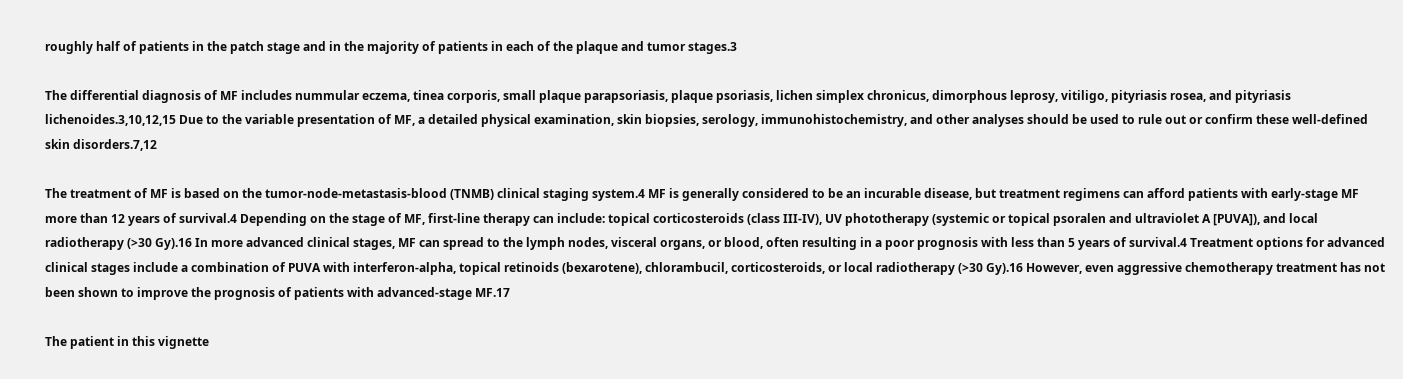roughly half of patients in the patch stage and in the majority of patients in each of the plaque and tumor stages.3

The differential diagnosis of MF includes nummular eczema, tinea corporis, small plaque parapsoriasis, plaque psoriasis, lichen simplex chronicus, dimorphous leprosy, vitiligo, pityriasis rosea, and pityriasis lichenoides.3,10,12,15 Due to the variable presentation of MF, a detailed physical examination, skin biopsies, serology, immunohistochemistry, and other analyses should be used to rule out or confirm these well-defined skin disorders.7,12

The treatment of MF is based on the tumor-node-metastasis-blood (TNMB) clinical staging system.4 MF is generally considered to be an incurable disease, but treatment regimens can afford patients with early-stage MF more than 12 years of survival.4 Depending on the stage of MF, first-line therapy can include: topical corticosteroids (class III-IV), UV phototherapy (systemic or topical psoralen and ultraviolet A [PUVA]), and local radiotherapy (>30 Gy).16 In more advanced clinical stages, MF can spread to the lymph nodes, visceral organs, or blood, often resulting in a poor prognosis with less than 5 years of survival.4 Treatment options for advanced clinical stages include a combination of PUVA with interferon-alpha, topical retinoids (bexarotene), chlorambucil, corticosteroids, or local radiotherapy (>30 Gy).16 However, even aggressive chemotherapy treatment has not been shown to improve the prognosis of patients with advanced-stage MF.17

The patient in this vignette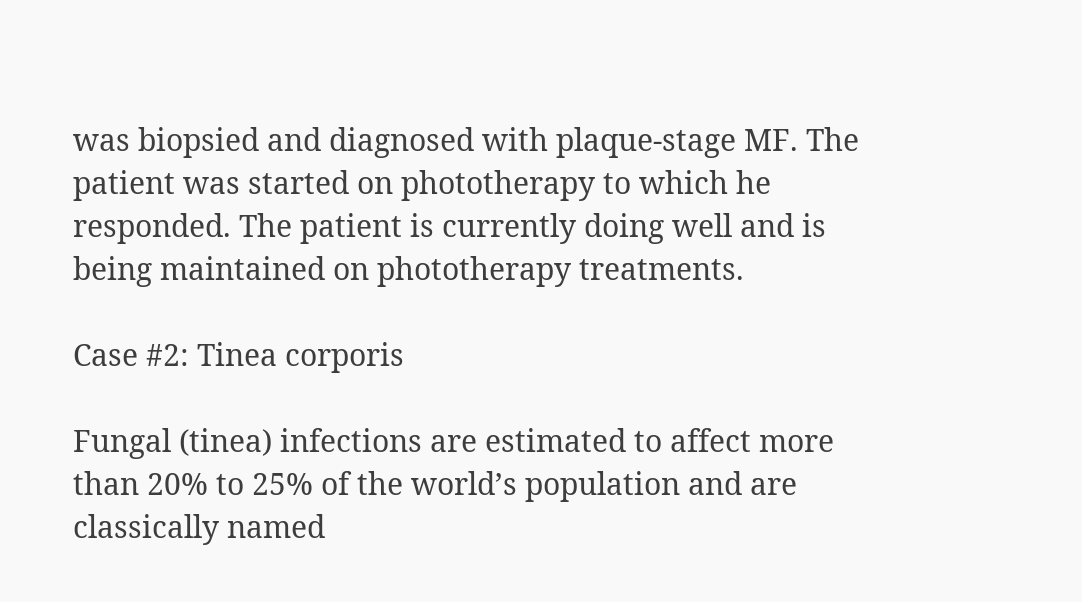was biopsied and diagnosed with plaque-stage MF. The patient was started on phototherapy to which he responded. The patient is currently doing well and is being maintained on phototherapy treatments.

Case #2: Tinea corporis

Fungal (tinea) infections are estimated to affect more than 20% to 25% of the world’s population and are classically named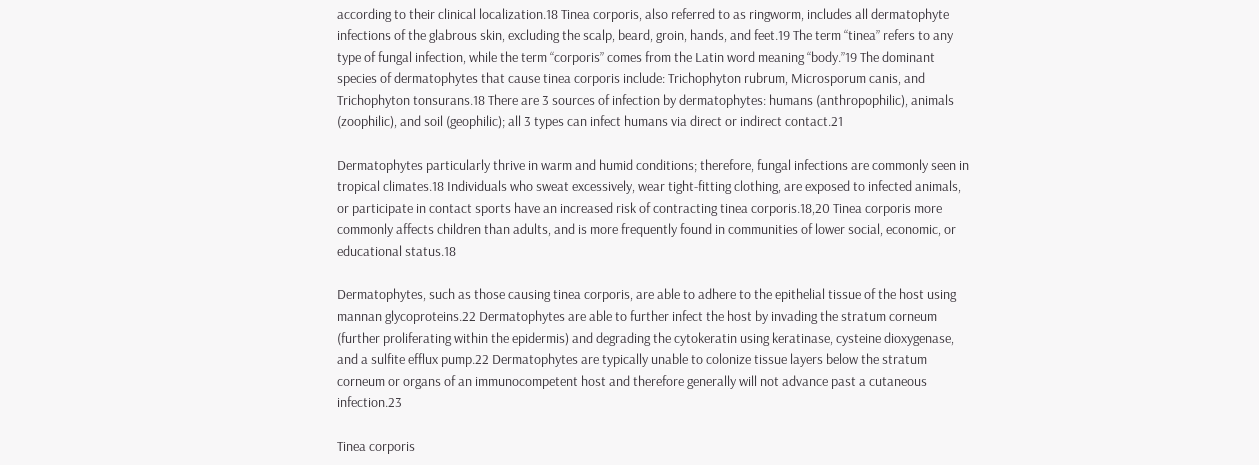according to their clinical localization.18 Tinea corporis, also referred to as ringworm, includes all dermatophyte infections of the glabrous skin, excluding the scalp, beard, groin, hands, and feet.19 The term “tinea” refers to any type of fungal infection, while the term “corporis” comes from the Latin word meaning “body.”19 The dominant species of dermatophytes that cause tinea corporis include: Trichophyton rubrum, Microsporum canis, and Trichophyton tonsurans.18 There are 3 sources of infection by dermatophytes: humans (anthropophilic), animals (zoophilic), and soil (geophilic); all 3 types can infect humans via direct or indirect contact.21

Dermatophytes particularly thrive in warm and humid conditions; therefore, fungal infections are commonly seen in tropical climates.18 Individuals who sweat excessively, wear tight-fitting clothing, are exposed to infected animals, or participate in contact sports have an increased risk of contracting tinea corporis.18,20 Tinea corporis more commonly affects children than adults, and is more frequently found in communities of lower social, economic, or educational status.18

Dermatophytes, such as those causing tinea corporis, are able to adhere to the epithelial tissue of the host using mannan glycoproteins.22 Dermatophytes are able to further infect the host by invading the stratum corneum (further proliferating within the epidermis) and degrading the cytokeratin using keratinase, cysteine dioxygenase, and a sulfite efflux pump.22 Dermatophytes are typically unable to colonize tissue layers below the stratum corneum or organs of an immunocompetent host and therefore generally will not advance past a cutaneous infection.23

Tinea corporis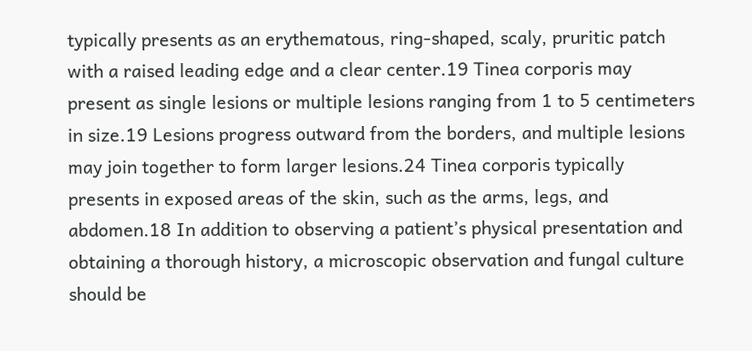typically presents as an erythematous, ring-shaped, scaly, pruritic patch with a raised leading edge and a clear center.19 Tinea corporis may present as single lesions or multiple lesions ranging from 1 to 5 centimeters in size.19 Lesions progress outward from the borders, and multiple lesions may join together to form larger lesions.24 Tinea corporis typically presents in exposed areas of the skin, such as the arms, legs, and abdomen.18 In addition to observing a patient’s physical presentation and obtaining a thorough history, a microscopic observation and fungal culture should be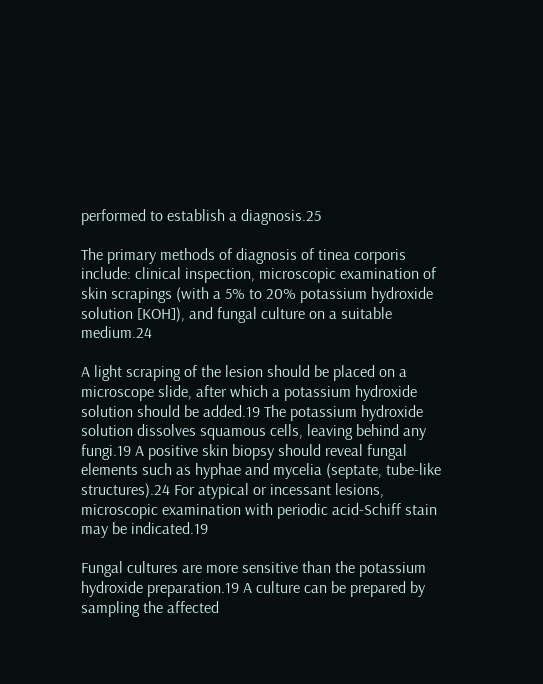performed to establish a diagnosis.25

The primary methods of diagnosis of tinea corporis include: clinical inspection, microscopic examination of skin scrapings (with a 5% to 20% potassium hydroxide solution [KOH]), and fungal culture on a suitable medium.24

A light scraping of the lesion should be placed on a microscope slide, after which a potassium hydroxide solution should be added.19 The potassium hydroxide solution dissolves squamous cells, leaving behind any fungi.19 A positive skin biopsy should reveal fungal elements such as hyphae and mycelia (septate, tube-like structures).24 For atypical or incessant lesions, microscopic examination with periodic acid-Schiff stain may be indicated.19

Fungal cultures are more sensitive than the potassium hydroxide preparation.19 A culture can be prepared by sampling the affected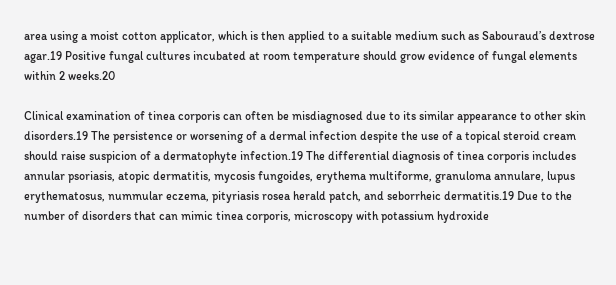area using a moist cotton applicator, which is then applied to a suitable medium such as Sabouraud’s dextrose agar.19 Positive fungal cultures incubated at room temperature should grow evidence of fungal elements within 2 weeks.20

Clinical examination of tinea corporis can often be misdiagnosed due to its similar appearance to other skin disorders.19 The persistence or worsening of a dermal infection despite the use of a topical steroid cream should raise suspicion of a dermatophyte infection.19 The differential diagnosis of tinea corporis includes annular psoriasis, atopic dermatitis, mycosis fungoides, erythema multiforme, granuloma annulare, lupus erythematosus, nummular eczema, pityriasis rosea herald patch, and seborrheic dermatitis.19 Due to the number of disorders that can mimic tinea corporis, microscopy with potassium hydroxide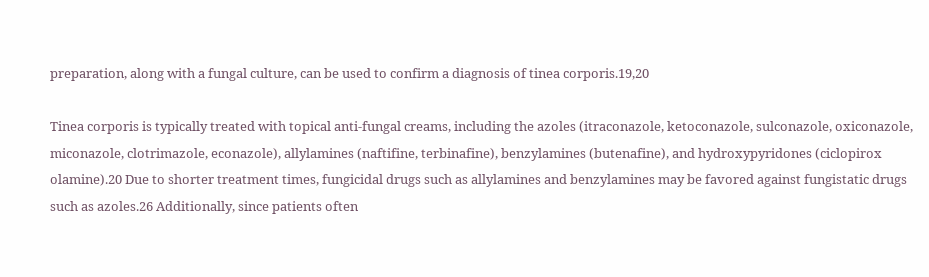preparation, along with a fungal culture, can be used to confirm a diagnosis of tinea corporis.19,20

Tinea corporis is typically treated with topical anti-fungal creams, including the azoles (itraconazole, ketoconazole, sulconazole, oxiconazole, miconazole, clotrimazole, econazole), allylamines (naftifine, terbinafine), benzylamines (butenafine), and hydroxypyridones (ciclopirox olamine).20 Due to shorter treatment times, fungicidal drugs such as allylamines and benzylamines may be favored against fungistatic drugs such as azoles.26 Additionally, since patients often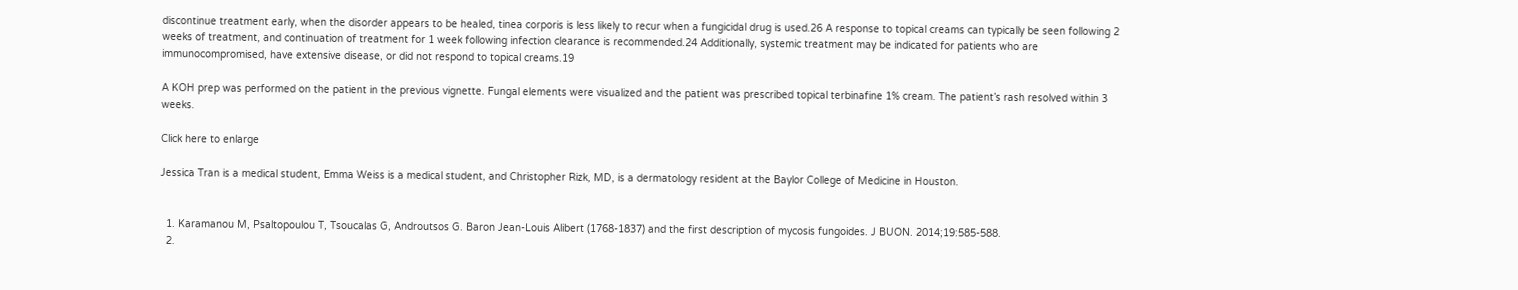discontinue treatment early, when the disorder appears to be healed, tinea corporis is less likely to recur when a fungicidal drug is used.26 A response to topical creams can typically be seen following 2 weeks of treatment, and continuation of treatment for 1 week following infection clearance is recommended.24 Additionally, systemic treatment may be indicated for patients who are immunocompromised, have extensive disease, or did not respond to topical creams.19

A KOH prep was performed on the patient in the previous vignette. Fungal elements were visualized and the patient was prescribed topical terbinafine 1% cream. The patient’s rash resolved within 3 weeks.

Click here to enlarge

Jessica Tran is a medical student, Emma Weiss is a medical student, and Christopher Rizk, MD, is a dermatology resident at the Baylor College of Medicine in Houston.


  1. Karamanou M, Psaltopoulou T, Tsoucalas G, Androutsos G. Baron Jean-Louis Alibert (1768-1837) and the first description of mycosis fungoides. J BUON. 2014;19:585-588.
  2.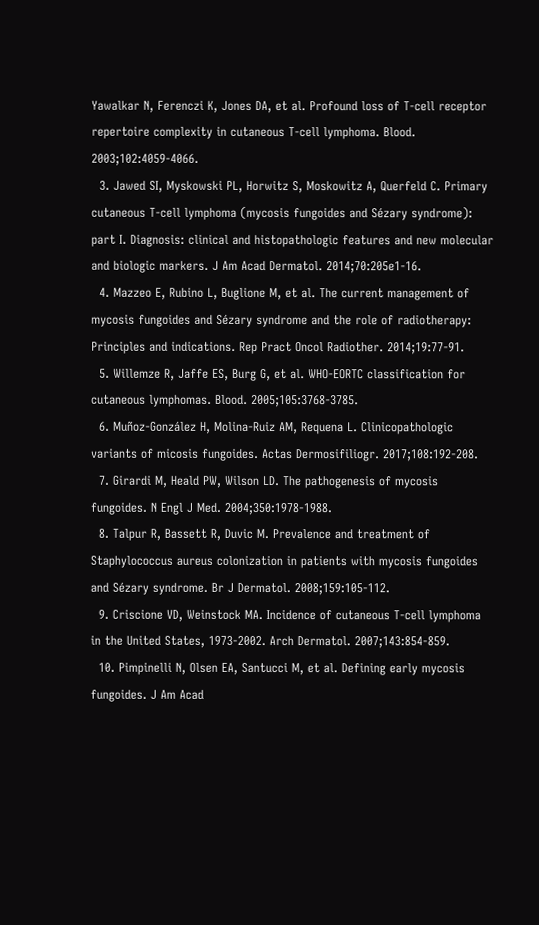Yawalkar N, Ferenczi K, Jones DA, et al. Profound loss of T-cell receptor repertoire complexity in cutaneous T-cell lymphoma. Blood. 2003;102:4059-4066.
  3. Jawed SI, Myskowski PL, Horwitz S, Moskowitz A, Querfeld C. Primary cutaneous T-cell lymphoma (mycosis fungoides and Sézary syndrome): part I. Diagnosis: clinical and histopathologic features and new molecular and biologic markers. J Am Acad Dermatol. 2014;70:205e1-16.
  4. Mazzeo E, Rubino L, Buglione M, et al. The current management of mycosis fungoides and Sézary syndrome and the role of radiotherapy: Principles and indications. Rep Pract Oncol Radiother. 2014;19:77-91.
  5. Willemze R, Jaffe ES, Burg G, et al. WHO-EORTC classification for cutaneous lymphomas. Blood. 2005;105:3768-3785.
  6. Muñoz-González H, Molina-Ruiz AM, Requena L. Clinicopathologic variants of micosis fungoides. Actas Dermosifiliogr. 2017;108:192-208.
  7. Girardi M, Heald PW, Wilson LD. The pathogenesis of mycosis fungoides. N Engl J Med. 2004;350:1978-1988.
  8. Talpur R, Bassett R, Duvic M. Prevalence and treatment of Staphylococcus aureus colonization in patients with mycosis fungoides and Sézary syndrome. Br J Dermatol. 2008;159:105-112.
  9. Criscione VD, Weinstock MA. Incidence of cutaneous T-cell lymphoma in the United States, 1973-2002. Arch Dermatol. 2007;143:854-859.
  10. Pimpinelli N, Olsen EA, Santucci M, et al. Defining early mycosis fungoides. J Am Acad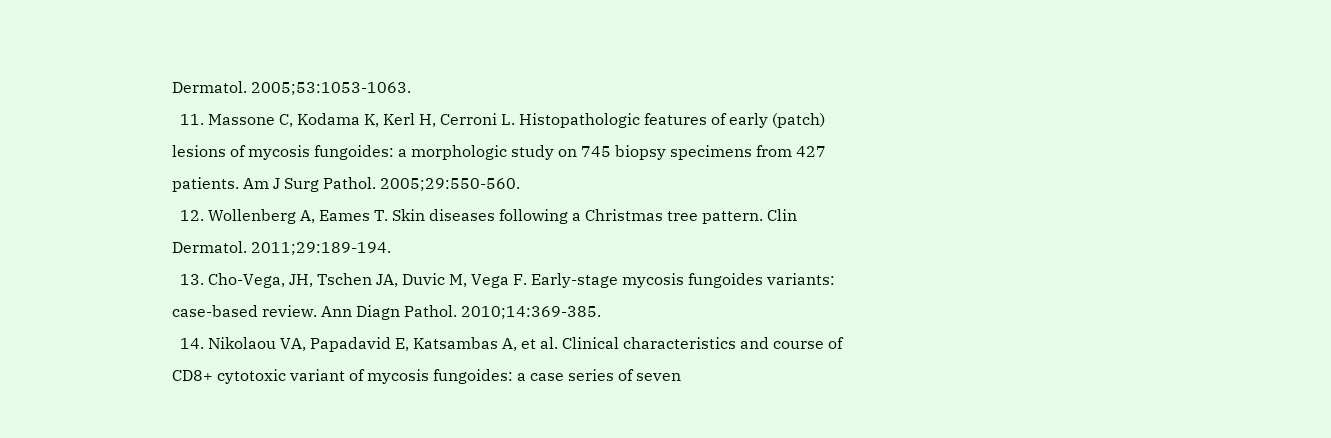Dermatol. 2005;53:1053-1063.
  11. Massone C, Kodama K, Kerl H, Cerroni L. Histopathologic features of early (patch) lesions of mycosis fungoides: a morphologic study on 745 biopsy specimens from 427 patients. Am J Surg Pathol. 2005;29:550-560.
  12. Wollenberg A, Eames T. Skin diseases following a Christmas tree pattern. Clin Dermatol. 2011;29:189-194.
  13. Cho-Vega, JH, Tschen JA, Duvic M, Vega F. Early-stage mycosis fungoides variants: case-based review. Ann Diagn Pathol. 2010;14:369-385.
  14. Nikolaou VA, Papadavid E, Katsambas A, et al. Clinical characteristics and course of CD8+ cytotoxic variant of mycosis fungoides: a case series of seven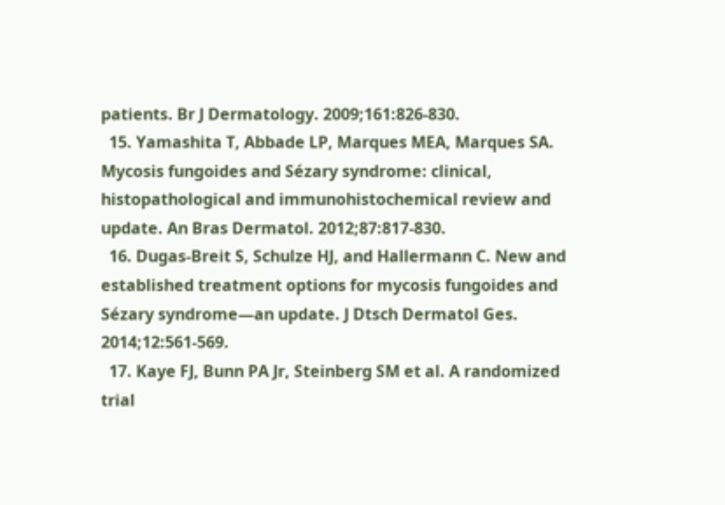patients. Br J Dermatology. 2009;161:826-830.
  15. Yamashita T, Abbade LP, Marques MEA, Marques SA. Mycosis fungoides and Sézary syndrome: clinical, histopathological and immunohistochemical review and update. An Bras Dermatol. 2012;87:817-830.
  16. Dugas-Breit S, Schulze HJ, and Hallermann C. New and established treatment options for mycosis fungoides and Sézary syndrome—an update. J Dtsch Dermatol Ges. 2014;12:561-569.
  17. Kaye FJ, Bunn PA Jr, Steinberg SM et al. A randomized trial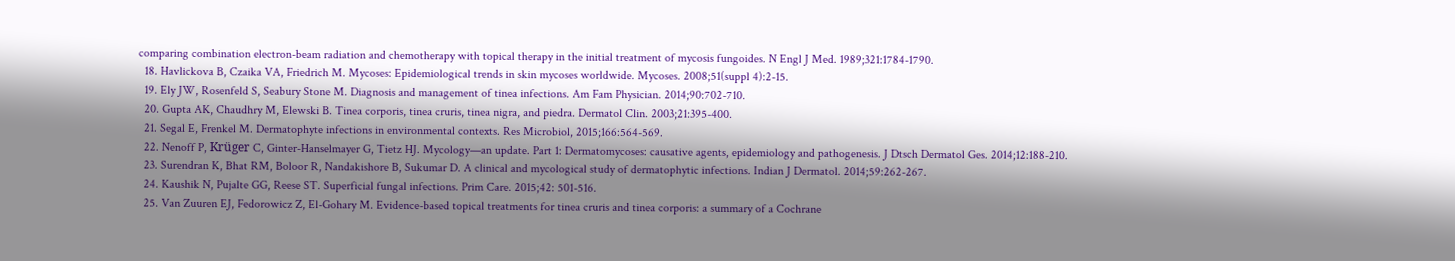comparing combination electron-beam radiation and chemotherapy with topical therapy in the initial treatment of mycosis fungoides. N Engl J Med. 1989;321:1784-1790.
  18. Havlickova B, Czaika VA, Friedrich M. Mycoses: Epidemiological trends in skin mycoses worldwide. Mycoses. 2008;51(suppl 4):2-15.
  19. Ely JW, Rosenfeld S, Seabury Stone M. Diagnosis and management of tinea infections. Am Fam Physician. 2014;90:702-710.
  20. Gupta AK, Chaudhry M, Elewski B. Tinea corporis, tinea cruris, tinea nigra, and piedra. Dermatol Clin. 2003;21:395-400.
  21. Segal E, Frenkel M. Dermatophyte infections in environmental contexts. Res Microbiol, 2015;166:564-569.
  22. Nenoff P, Krüger C, Ginter-Hanselmayer G, Tietz HJ. Mycology—an update. Part 1: Dermatomycoses: causative agents, epidemiology and pathogenesis. J Dtsch Dermatol Ges. 2014;12:188-210.
  23. Surendran K, Bhat RM, Boloor R, Nandakishore B, Sukumar D. A clinical and mycological study of dermatophytic infections. Indian J Dermatol. 2014;59:262-267.
  24. Kaushik N, Pujalte GG, Reese ST. Superficial fungal infections. Prim Care. 2015;42: 501-516.
  25. Van Zuuren EJ, Fedorowicz Z, El-Gohary M. Evidence-based topical treatments for tinea cruris and tinea corporis: a summary of a Cochrane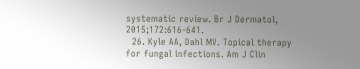systematic review. Br J Dermatol, 2015;172:616-641.
  26. Kyle AA, Dahl MV. Topical therapy for fungal infections. Am J Clin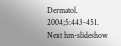Dermatol. 2004;5:443-451.
Next hm-slideshow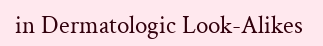in Dermatologic Look-Alikes